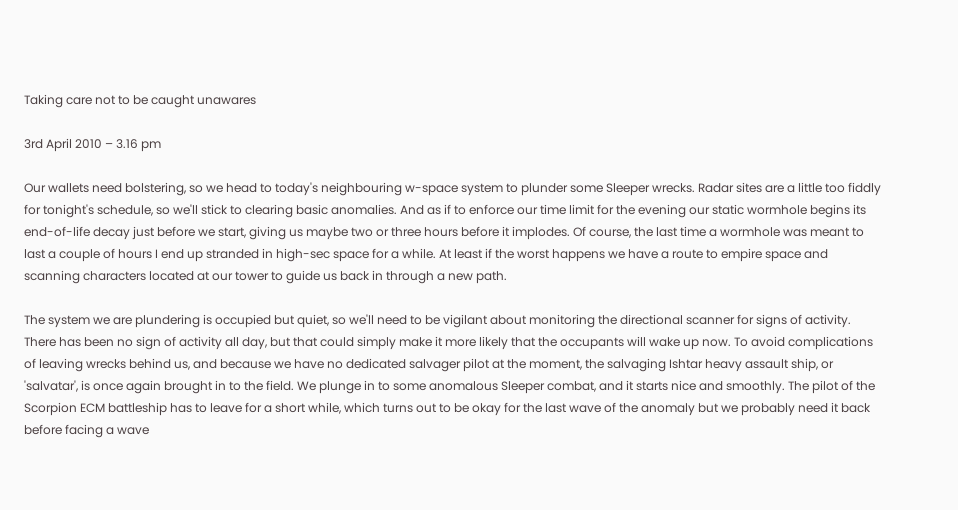Taking care not to be caught unawares

3rd April 2010 – 3.16 pm

Our wallets need bolstering, so we head to today's neighbouring w-space system to plunder some Sleeper wrecks. Radar sites are a little too fiddly for tonight's schedule, so we'll stick to clearing basic anomalies. And as if to enforce our time limit for the evening our static wormhole begins its end-of-life decay just before we start, giving us maybe two or three hours before it implodes. Of course, the last time a wormhole was meant to last a couple of hours I end up stranded in high-sec space for a while. At least if the worst happens we have a route to empire space and scanning characters located at our tower to guide us back in through a new path.

The system we are plundering is occupied but quiet, so we'll need to be vigilant about monitoring the directional scanner for signs of activity. There has been no sign of activity all day, but that could simply make it more likely that the occupants will wake up now. To avoid complications of leaving wrecks behind us, and because we have no dedicated salvager pilot at the moment, the salvaging Ishtar heavy assault ship, or 'salvatar', is once again brought in to the field. We plunge in to some anomalous Sleeper combat, and it starts nice and smoothly. The pilot of the Scorpion ECM battleship has to leave for a short while, which turns out to be okay for the last wave of the anomaly but we probably need it back before facing a wave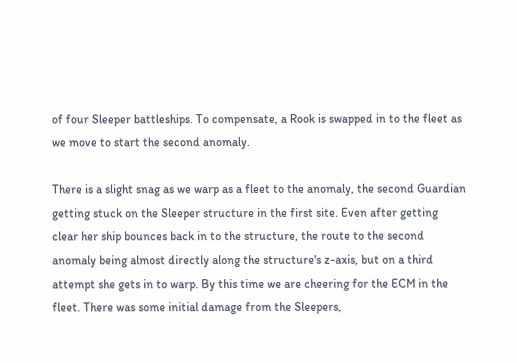of four Sleeper battleships. To compensate, a Rook is swapped in to the fleet as we move to start the second anomaly.

There is a slight snag as we warp as a fleet to the anomaly, the second Guardian getting stuck on the Sleeper structure in the first site. Even after getting clear her ship bounces back in to the structure, the route to the second anomaly being almost directly along the structure's z-axis, but on a third attempt she gets in to warp. By this time we are cheering for the ECM in the fleet. There was some initial damage from the Sleepers,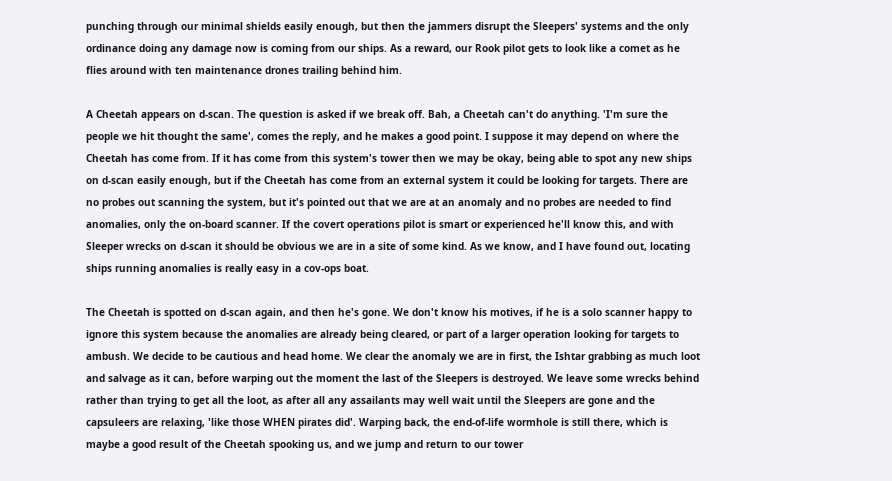punching through our minimal shields easily enough, but then the jammers disrupt the Sleepers' systems and the only ordinance doing any damage now is coming from our ships. As a reward, our Rook pilot gets to look like a comet as he flies around with ten maintenance drones trailing behind him.

A Cheetah appears on d-scan. The question is asked if we break off. Bah, a Cheetah can't do anything. 'I'm sure the people we hit thought the same', comes the reply, and he makes a good point. I suppose it may depend on where the Cheetah has come from. If it has come from this system's tower then we may be okay, being able to spot any new ships on d-scan easily enough, but if the Cheetah has come from an external system it could be looking for targets. There are no probes out scanning the system, but it's pointed out that we are at an anomaly and no probes are needed to find anomalies, only the on-board scanner. If the covert operations pilot is smart or experienced he'll know this, and with Sleeper wrecks on d-scan it should be obvious we are in a site of some kind. As we know, and I have found out, locating ships running anomalies is really easy in a cov-ops boat.

The Cheetah is spotted on d-scan again, and then he's gone. We don't know his motives, if he is a solo scanner happy to ignore this system because the anomalies are already being cleared, or part of a larger operation looking for targets to ambush. We decide to be cautious and head home. We clear the anomaly we are in first, the Ishtar grabbing as much loot and salvage as it can, before warping out the moment the last of the Sleepers is destroyed. We leave some wrecks behind rather than trying to get all the loot, as after all any assailants may well wait until the Sleepers are gone and the capsuleers are relaxing, 'like those WHEN pirates did'. Warping back, the end-of-life wormhole is still there, which is maybe a good result of the Cheetah spooking us, and we jump and return to our tower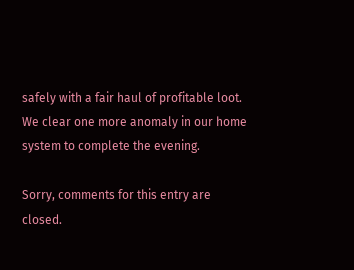safely with a fair haul of profitable loot. We clear one more anomaly in our home system to complete the evening.

Sorry, comments for this entry are closed.